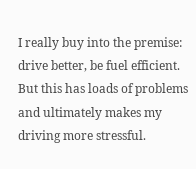I really buy into the premise: drive better, be fuel efficient. But this has loads of problems and ultimately makes my driving more stressful.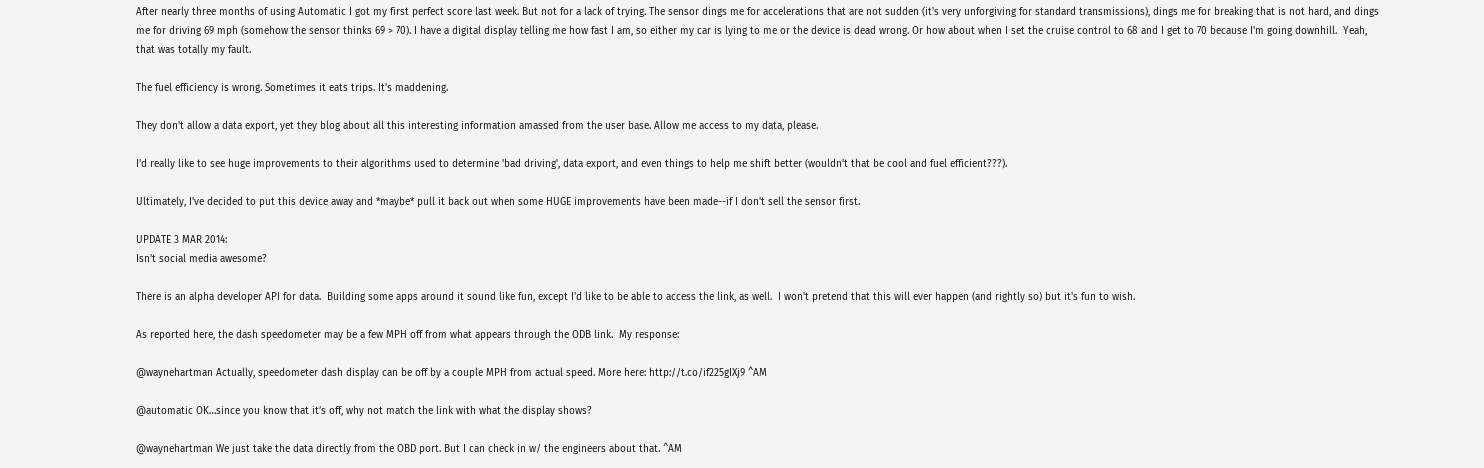After nearly three months of using Automatic I got my first perfect score last week. But not for a lack of trying. The sensor dings me for accelerations that are not sudden (it's very unforgiving for standard transmissions), dings me for breaking that is not hard, and dings me for driving 69 mph (somehow the sensor thinks 69 > 70). I have a digital display telling me how fast I am, so either my car is lying to me or the device is dead wrong. Or how about when I set the cruise control to 68 and I get to 70 because I'm going downhill.  Yeah, that was totally my fault.

The fuel efficiency is wrong. Sometimes it eats trips. It's maddening.

They don't allow a data export, yet they blog about all this interesting information amassed from the user base. Allow me access to my data, please.

I'd really like to see huge improvements to their algorithms used to determine 'bad driving', data export, and even things to help me shift better (wouldn't that be cool and fuel efficient???).

Ultimately, I've decided to put this device away and *maybe* pull it back out when some HUGE improvements have been made--if I don't sell the sensor first.

UPDATE 3 MAR 2014:
Isn't social media awesome?

There is an alpha developer API for data.  Building some apps around it sound like fun, except I'd like to be able to access the link, as well.  I won't pretend that this will ever happen (and rightly so) but it's fun to wish.

As reported here, the dash speedometer may be a few MPH off from what appears through the ODB link.  My response:

@waynehartman Actually, speedometer dash display can be off by a couple MPH from actual speed. More here: http://t.co/if225gIXj9 ^AM

@automatic OK…since you know that it’s off, why not match the link with what the display shows?

@waynehartman We just take the data directly from the OBD port. But I can check in w/ the engineers about that. ^AM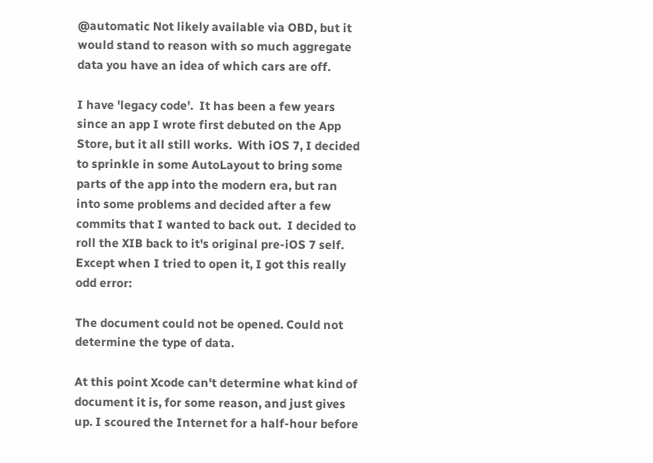@automatic Not likely available via OBD, but it would stand to reason with so much aggregate data you have an idea of which cars are off.

I have 'legacy code'.  It has been a few years since an app I wrote first debuted on the App Store, but it all still works.  With iOS 7, I decided to sprinkle in some AutoLayout to bring some parts of the app into the modern era, but ran into some problems and decided after a few commits that I wanted to back out.  I decided to roll the XIB back to it's original pre-iOS 7 self.  Except when I tried to open it, I got this really odd error:

The document could not be opened. Could not determine the type of data.

At this point Xcode can't determine what kind of document it is, for some reason, and just gives up. I scoured the Internet for a half-hour before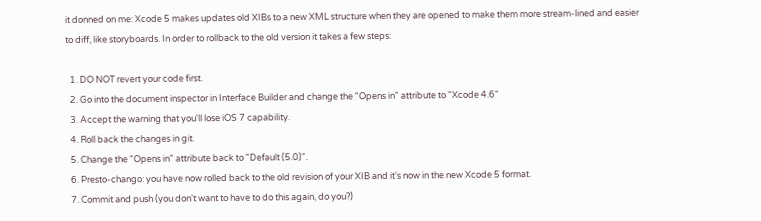it donned on me: Xcode 5 makes updates old XIBs to a new XML structure when they are opened to make them more stream-lined and easier to diff, like storyboards. In order to rollback to the old version it takes a few steps:

  1. DO NOT revert your code first.
  2. Go into the document inspector in Interface Builder and change the "Opens in" attribute to "Xcode 4.6"
  3. Accept the warning that you'll lose iOS 7 capability.
  4. Roll back the changes in git.
  5. Change the "Opens in" attribute back to "Default (5.0)".
  6. Presto-chango: you have now rolled back to the old revision of your XIB and it's now in the new Xcode 5 format.
  7. Commit and push (you don't want to have to do this again, do you?)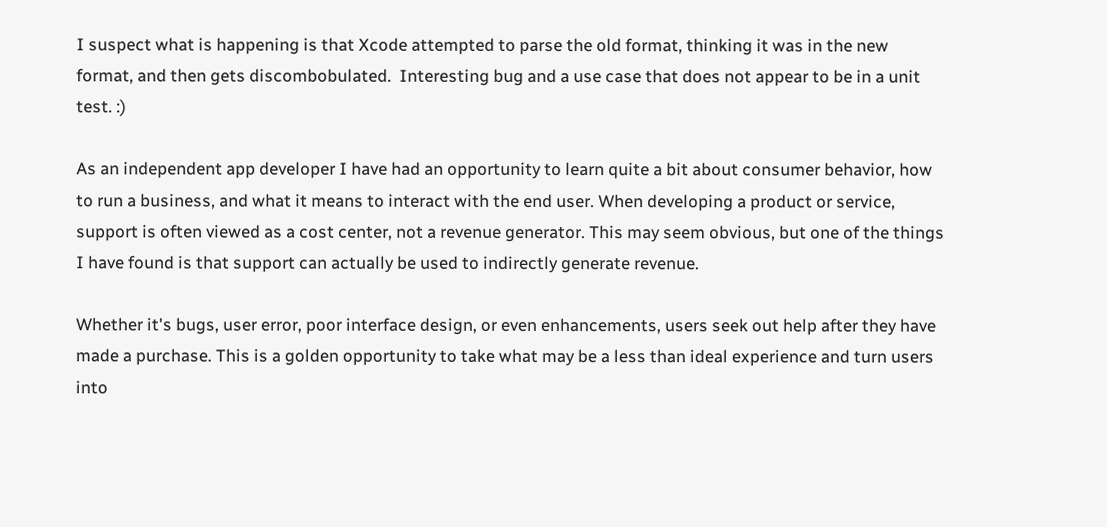I suspect what is happening is that Xcode attempted to parse the old format, thinking it was in the new format, and then gets discombobulated.  Interesting bug and a use case that does not appear to be in a unit test. :)

As an independent app developer I have had an opportunity to learn quite a bit about consumer behavior, how to run a business, and what it means to interact with the end user. When developing a product or service, support is often viewed as a cost center, not a revenue generator. This may seem obvious, but one of the things I have found is that support can actually be used to indirectly generate revenue.

Whether it's bugs, user error, poor interface design, or even enhancements, users seek out help after they have made a purchase. This is a golden opportunity to take what may be a less than ideal experience and turn users into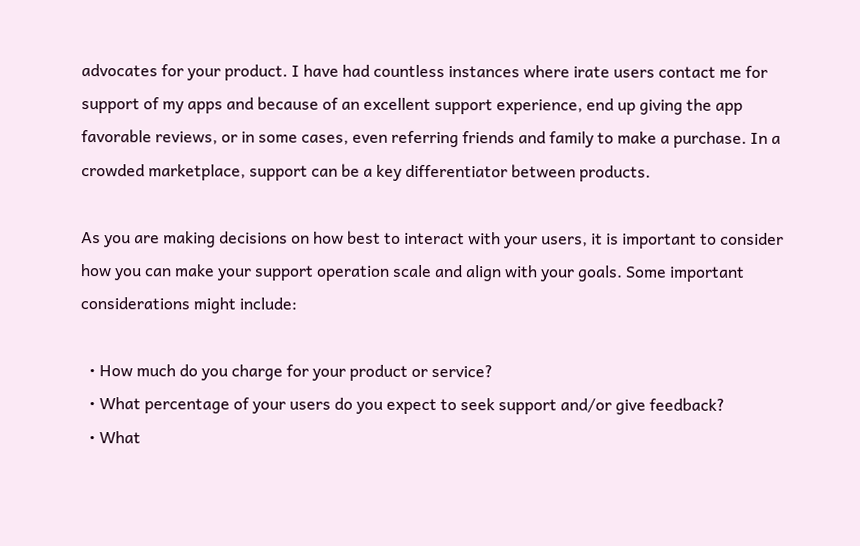advocates for your product. I have had countless instances where irate users contact me for support of my apps and because of an excellent support experience, end up giving the app favorable reviews, or in some cases, even referring friends and family to make a purchase. In a crowded marketplace, support can be a key differentiator between products.

As you are making decisions on how best to interact with your users, it is important to consider how you can make your support operation scale and align with your goals. Some important considerations might include:

  • How much do you charge for your product or service?
  • What percentage of your users do you expect to seek support and/or give feedback?
  • What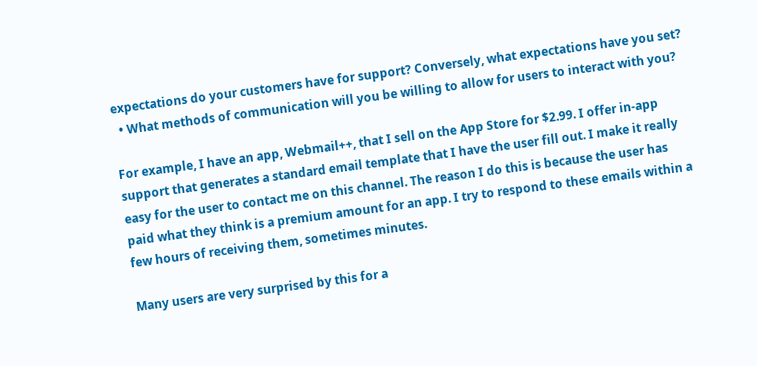expectations do your customers have for support? Conversely, what expectations have you set?
  • What methods of communication will you be willing to allow for users to interact with you?

For example, I have an app, Webmail++, that I sell on the App Store for $2.99. I offer in-app support that generates a standard email template that I have the user fill out. I make it really easy for the user to contact me on this channel. The reason I do this is because the user has paid what they think is a premium amount for an app. I try to respond to these emails within a few hours of receiving them, sometimes minutes.

Many users are very surprised by this for a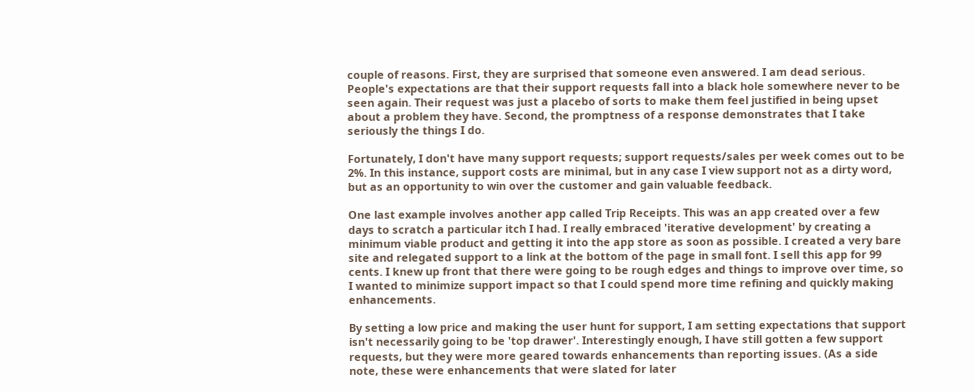couple of reasons. First, they are surprised that someone even answered. I am dead serious. People's expectations are that their support requests fall into a black hole somewhere never to be seen again. Their request was just a placebo of sorts to make them feel justified in being upset about a problem they have. Second, the promptness of a response demonstrates that I take seriously the things I do.

Fortunately, I don't have many support requests; support requests/sales per week comes out to be 2%. In this instance, support costs are minimal, but in any case I view support not as a dirty word, but as an opportunity to win over the customer and gain valuable feedback.

One last example involves another app called Trip Receipts. This was an app created over a few days to scratch a particular itch I had. I really embraced 'iterative development' by creating a minimum viable product and getting it into the app store as soon as possible. I created a very bare site and relegated support to a link at the bottom of the page in small font. I sell this app for 99 cents. I knew up front that there were going to be rough edges and things to improve over time, so I wanted to minimize support impact so that I could spend more time refining and quickly making enhancements.

By setting a low price and making the user hunt for support, I am setting expectations that support isn't necessarily going to be 'top drawer'. Interestingly enough, I have still gotten a few support requests, but they were more geared towards enhancements than reporting issues. (As a side note, these were enhancements that were slated for later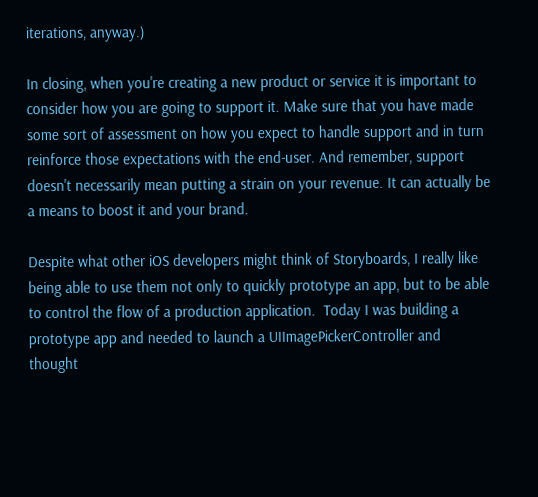iterations, anyway.)

In closing, when you're creating a new product or service it is important to consider how you are going to support it. Make sure that you have made some sort of assessment on how you expect to handle support and in turn reinforce those expectations with the end-user. And remember, support doesn't necessarily mean putting a strain on your revenue. It can actually be a means to boost it and your brand.

Despite what other iOS developers might think of Storyboards, I really like being able to use them not only to quickly prototype an app, but to be able to control the flow of a production application.  Today I was building a prototype app and needed to launch a UIImagePickerController and thought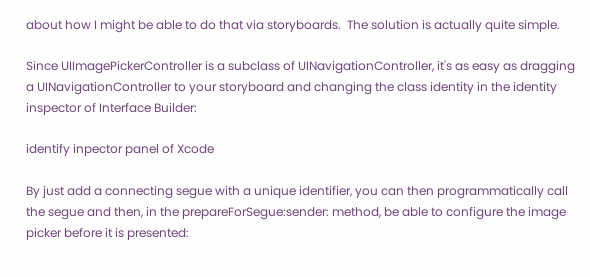about how I might be able to do that via storyboards.  The solution is actually quite simple.

Since UIImagePickerController is a subclass of UINavigationController, it's as easy as dragging a UINavigationController to your storyboard and changing the class identity in the identity inspector of Interface Builder:

identify inpector panel of Xcode

By just add a connecting segue with a unique identifier, you can then programmatically call the segue and then, in the prepareForSegue:sender: method, be able to configure the image picker before it is presented: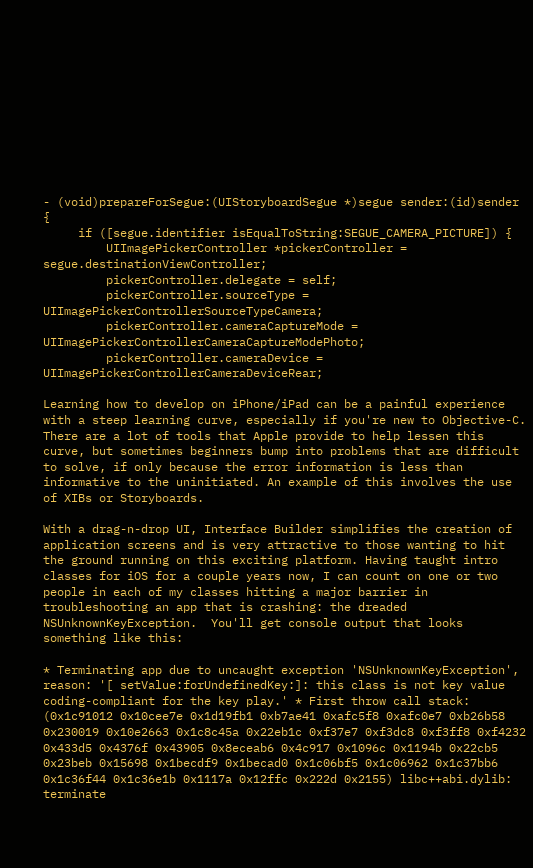- (void)prepareForSegue:(UIStoryboardSegue *)segue sender:(id)sender {
     if ([segue.identifier isEqualToString:SEGUE_CAMERA_PICTURE]) {
         UIImagePickerController *pickerController = segue.destinationViewController;
         pickerController.delegate = self;
         pickerController.sourceType = UIImagePickerControllerSourceTypeCamera;
         pickerController.cameraCaptureMode = UIImagePickerControllerCameraCaptureModePhoto;
         pickerController.cameraDevice = UIImagePickerControllerCameraDeviceRear;

Learning how to develop on iPhone/iPad can be a painful experience with a steep learning curve, especially if you're new to Objective-C. There are a lot of tools that Apple provide to help lessen this curve, but sometimes beginners bump into problems that are difficult to solve, if only because the error information is less than informative to the uninitiated. An example of this involves the use of XIBs or Storyboards.

With a drag-n-drop UI, Interface Builder simplifies the creation of application screens and is very attractive to those wanting to hit the ground running on this exciting platform. Having taught intro classes for iOS for a couple years now, I can count on one or two people in each of my classes hitting a major barrier in troubleshooting an app that is crashing: the dreaded NSUnknownKeyException.  You'll get console output that looks something like this:

* Terminating app due to uncaught exception 'NSUnknownKeyException', reason: '[ setValue:forUndefinedKey:]: this class is not key value coding-compliant for the key play.' * First throw call stack: (0x1c91012 0x10cee7e 0x1d19fb1 0xb7ae41 0xafc5f8 0xafc0e7 0xb26b58 0x230019 0x10e2663 0x1c8c45a 0x22eb1c 0xf37e7 0xf3dc8 0xf3ff8 0xf4232 0x433d5 0x4376f 0x43905 0x8eceab6 0x4c917 0x1096c 0x1194b 0x22cb5 0x23beb 0x15698 0x1becdf9 0x1becad0 0x1c06bf5 0x1c06962 0x1c37bb6 0x1c36f44 0x1c36e1b 0x1117a 0x12ffc 0x222d 0x2155) libc++abi.dylib: terminate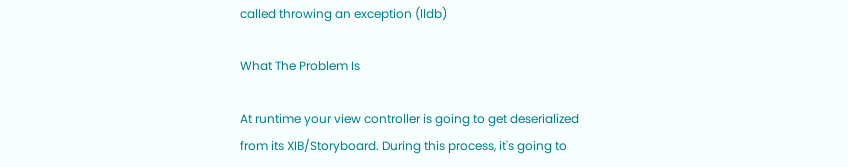called throwing an exception (lldb)

What The Problem Is

At runtime your view controller is going to get deserialized from its XIB/Storyboard. During this process, it's going to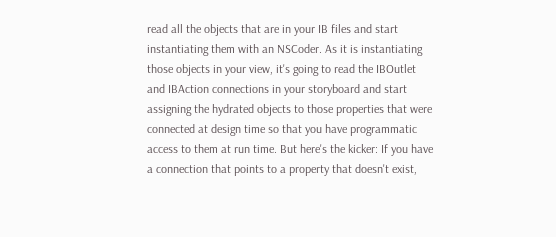read all the objects that are in your IB files and start instantiating them with an NSCoder. As it is instantiating those objects in your view, it's going to read the IBOutlet and IBAction connections in your storyboard and start assigning the hydrated objects to those properties that were connected at design time so that you have programmatic access to them at run time. But here's the kicker: If you have a connection that points to a property that doesn't exist,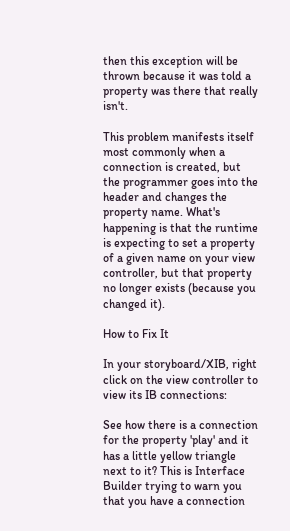then this exception will be thrown because it was told a property was there that really isn't.

This problem manifests itself most commonly when a connection is created, but the programmer goes into the header and changes the property name. What's happening is that the runtime is expecting to set a property of a given name on your view controller, but that property no longer exists (because you changed it).

How to Fix It

In your storyboard/XIB, right click on the view controller to view its IB connections:

See how there is a connection for the property 'play' and it has a little yellow triangle next to it? This is Interface Builder trying to warn you that you have a connection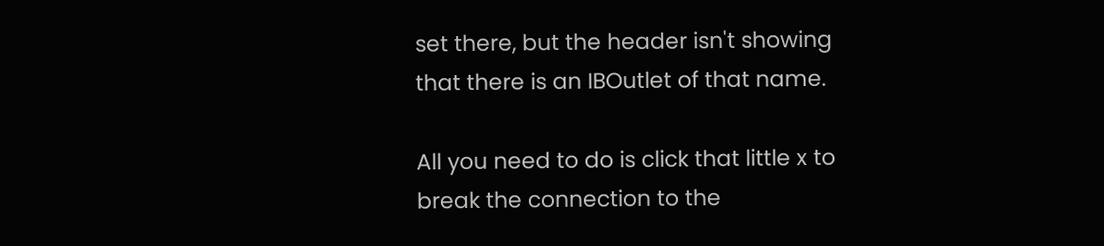set there, but the header isn't showing that there is an IBOutlet of that name.

All you need to do is click that little x to break the connection to the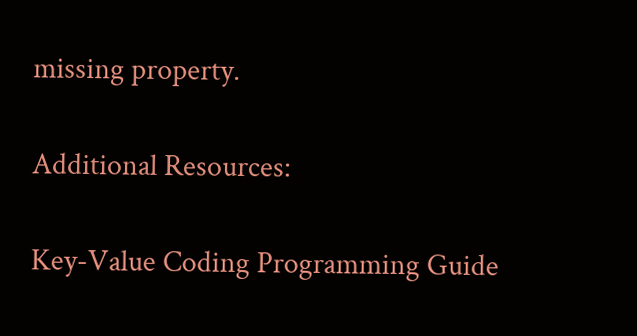missing property.

Additional Resources:

Key-Value Coding Programming Guide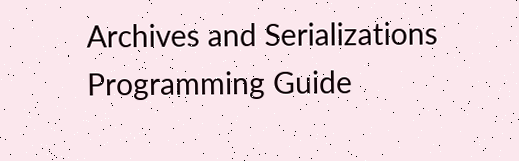Archives and Serializations Programming Guide